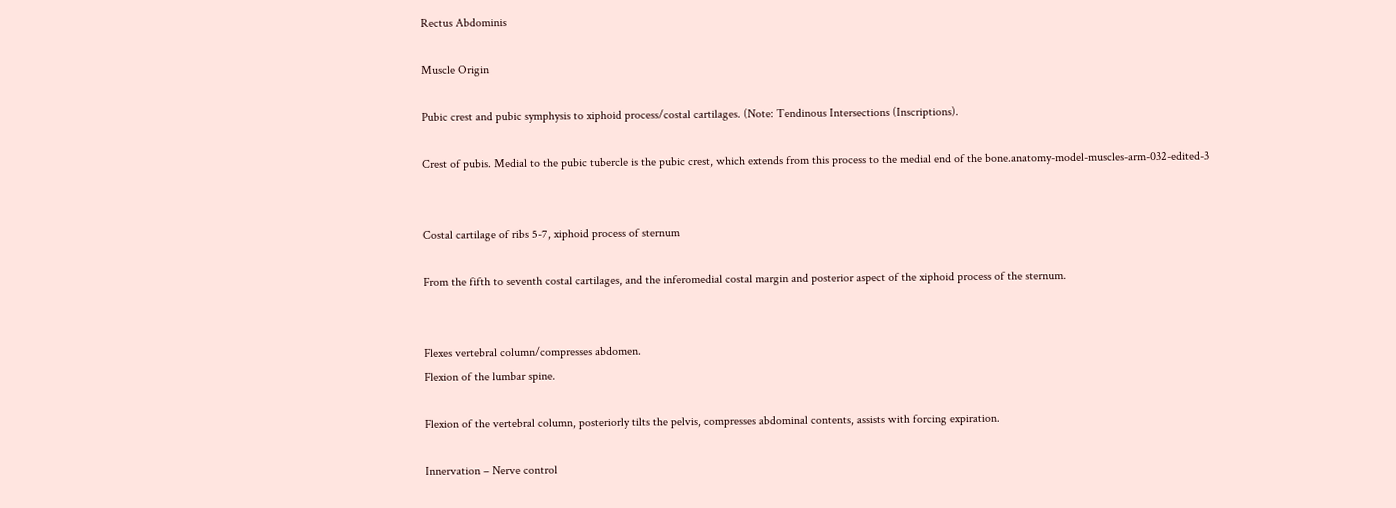Rectus Abdominis

Muscle Origin

Pubic crest and pubic symphysis to xiphoid process/costal cartilages. (Note: Tendinous Intersections (Inscriptions).

Crest of pubis. Medial to the pubic tubercle is the pubic crest, which extends from this process to the medial end of the bone.anatomy-model-muscles-arm-032-edited-3


Costal cartilage of ribs 5-7, xiphoid process of sternum

From the fifth to seventh costal cartilages, and the inferomedial costal margin and posterior aspect of the xiphoid process of the sternum.


Flexes vertebral column/compresses abdomen.
Flexion of the lumbar spine.

Flexion of the vertebral column, posteriorly tilts the pelvis, compresses abdominal contents, assists with forcing expiration.

Innervation – Nerve control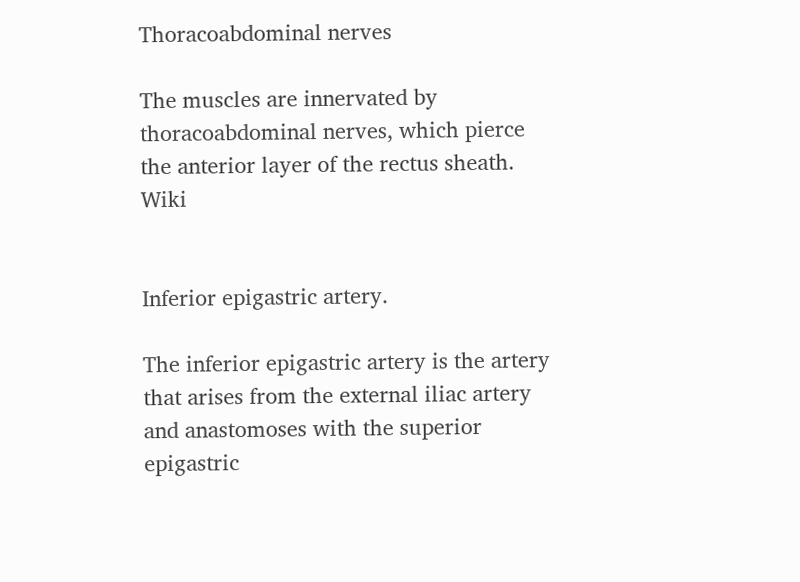Thoracoabdominal nerves

The muscles are innervated by thoracoabdominal nerves, which pierce the anterior layer of the rectus sheath. Wiki


Inferior epigastric artery.

The inferior epigastric artery is the artery that arises from the external iliac artery and anastomoses with the superior epigastric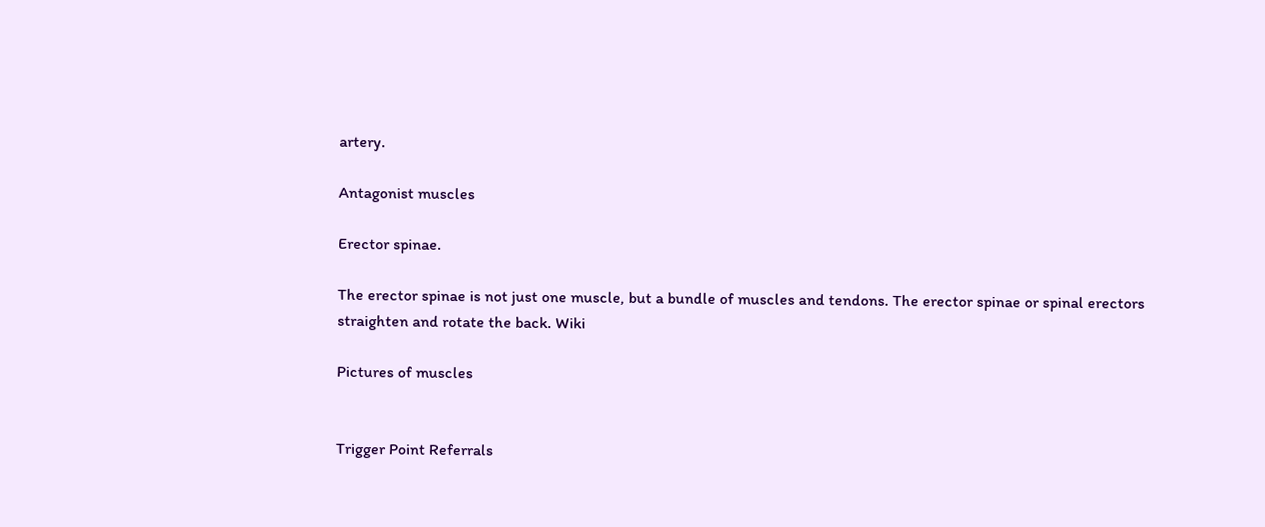artery.

Antagonist muscles

Erector spinae.

The erector spinae is not just one muscle, but a bundle of muscles and tendons. The erector spinae or spinal erectors straighten and rotate the back. Wiki

Pictures of muscles


Trigger Point Referrals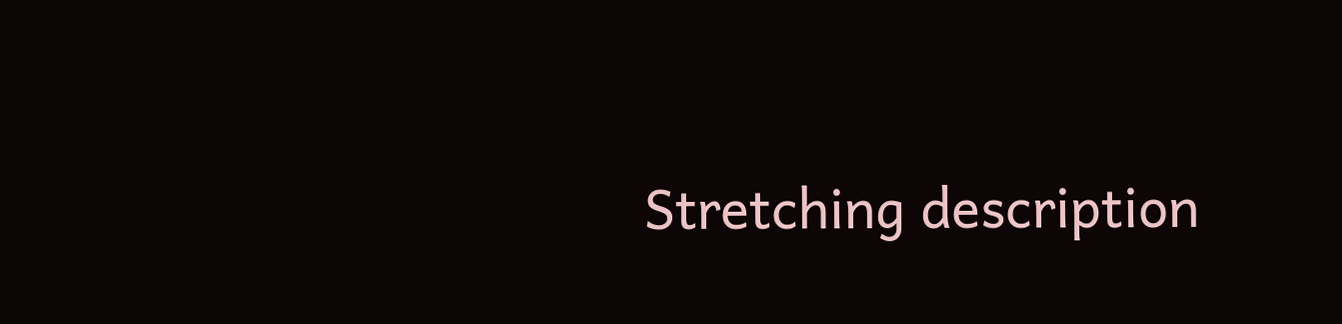Stretching description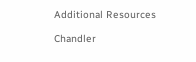Additional Resources

Chandler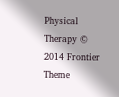Physical Therapy © 2014 Frontier Theme